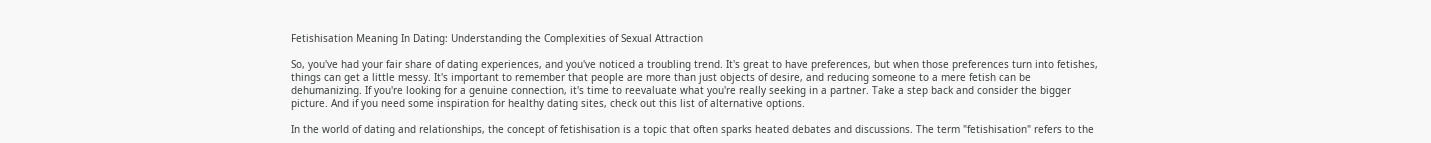Fetishisation Meaning In Dating: Understanding the Complexities of Sexual Attraction

So, you've had your fair share of dating experiences, and you've noticed a troubling trend. It's great to have preferences, but when those preferences turn into fetishes, things can get a little messy. It's important to remember that people are more than just objects of desire, and reducing someone to a mere fetish can be dehumanizing. If you're looking for a genuine connection, it's time to reevaluate what you're really seeking in a partner. Take a step back and consider the bigger picture. And if you need some inspiration for healthy dating sites, check out this list of alternative options.

In the world of dating and relationships, the concept of fetishisation is a topic that often sparks heated debates and discussions. The term "fetishisation" refers to the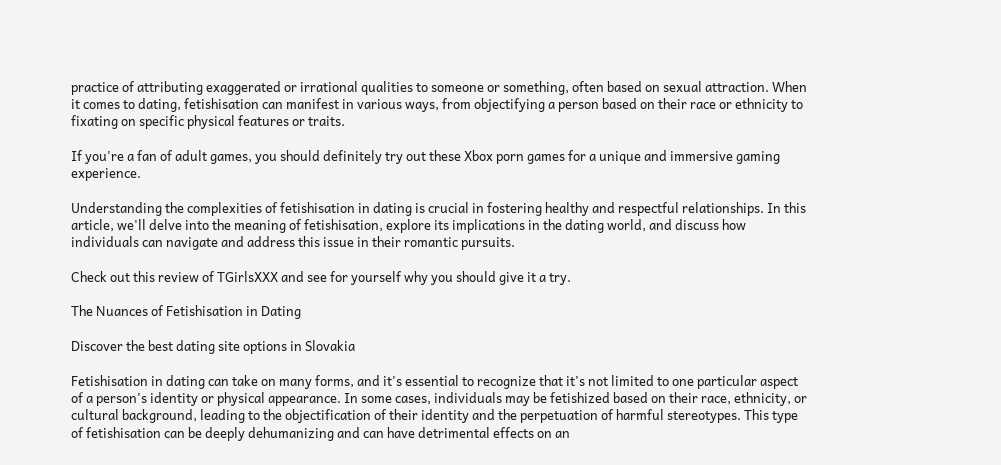practice of attributing exaggerated or irrational qualities to someone or something, often based on sexual attraction. When it comes to dating, fetishisation can manifest in various ways, from objectifying a person based on their race or ethnicity to fixating on specific physical features or traits.

If you're a fan of adult games, you should definitely try out these Xbox porn games for a unique and immersive gaming experience.

Understanding the complexities of fetishisation in dating is crucial in fostering healthy and respectful relationships. In this article, we'll delve into the meaning of fetishisation, explore its implications in the dating world, and discuss how individuals can navigate and address this issue in their romantic pursuits.

Check out this review of TGirlsXXX and see for yourself why you should give it a try.

The Nuances of Fetishisation in Dating

Discover the best dating site options in Slovakia

Fetishisation in dating can take on many forms, and it's essential to recognize that it's not limited to one particular aspect of a person's identity or physical appearance. In some cases, individuals may be fetishized based on their race, ethnicity, or cultural background, leading to the objectification of their identity and the perpetuation of harmful stereotypes. This type of fetishisation can be deeply dehumanizing and can have detrimental effects on an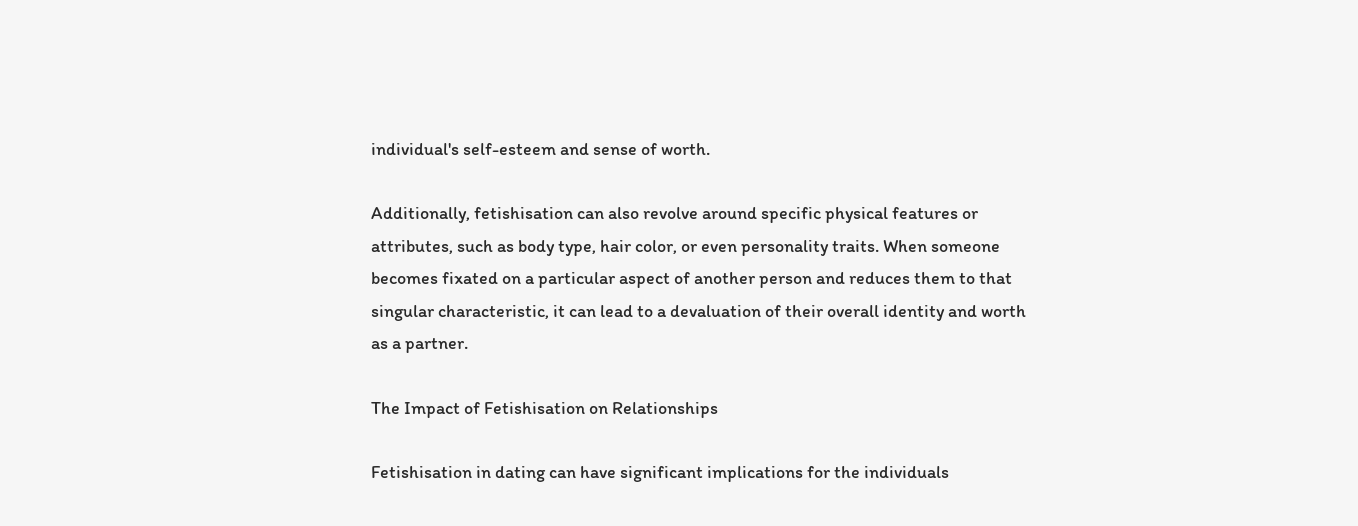individual's self-esteem and sense of worth.

Additionally, fetishisation can also revolve around specific physical features or attributes, such as body type, hair color, or even personality traits. When someone becomes fixated on a particular aspect of another person and reduces them to that singular characteristic, it can lead to a devaluation of their overall identity and worth as a partner.

The Impact of Fetishisation on Relationships

Fetishisation in dating can have significant implications for the individuals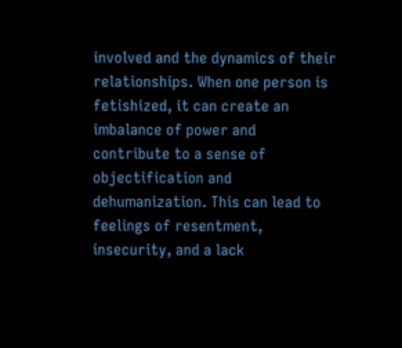involved and the dynamics of their relationships. When one person is fetishized, it can create an imbalance of power and contribute to a sense of objectification and dehumanization. This can lead to feelings of resentment, insecurity, and a lack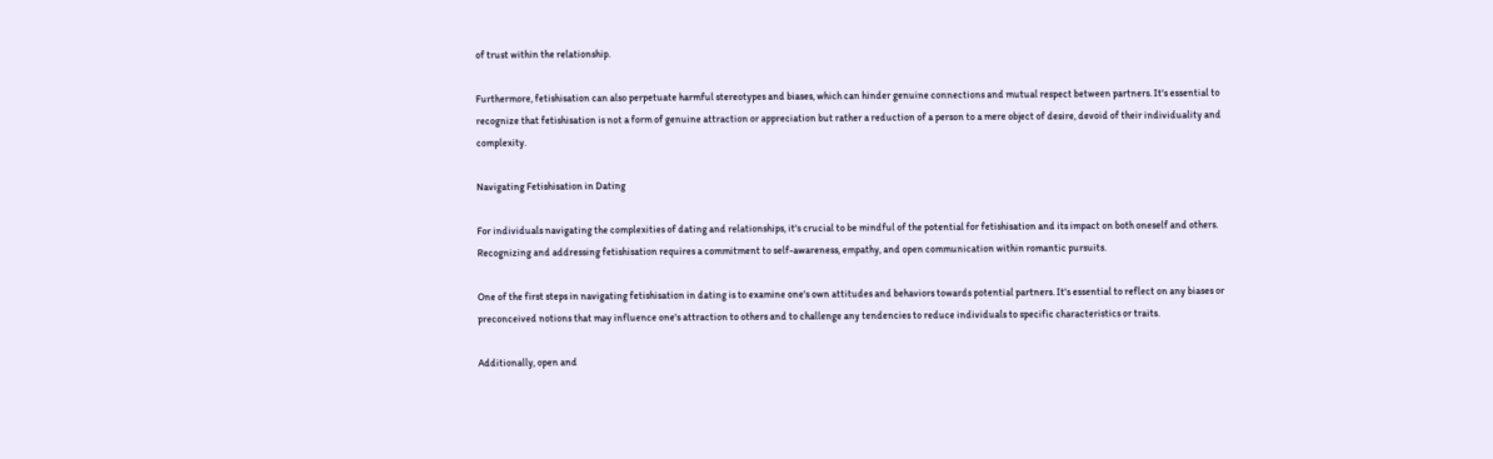of trust within the relationship.

Furthermore, fetishisation can also perpetuate harmful stereotypes and biases, which can hinder genuine connections and mutual respect between partners. It's essential to recognize that fetishisation is not a form of genuine attraction or appreciation but rather a reduction of a person to a mere object of desire, devoid of their individuality and complexity.

Navigating Fetishisation in Dating

For individuals navigating the complexities of dating and relationships, it's crucial to be mindful of the potential for fetishisation and its impact on both oneself and others. Recognizing and addressing fetishisation requires a commitment to self-awareness, empathy, and open communication within romantic pursuits.

One of the first steps in navigating fetishisation in dating is to examine one's own attitudes and behaviors towards potential partners. It's essential to reflect on any biases or preconceived notions that may influence one's attraction to others and to challenge any tendencies to reduce individuals to specific characteristics or traits.

Additionally, open and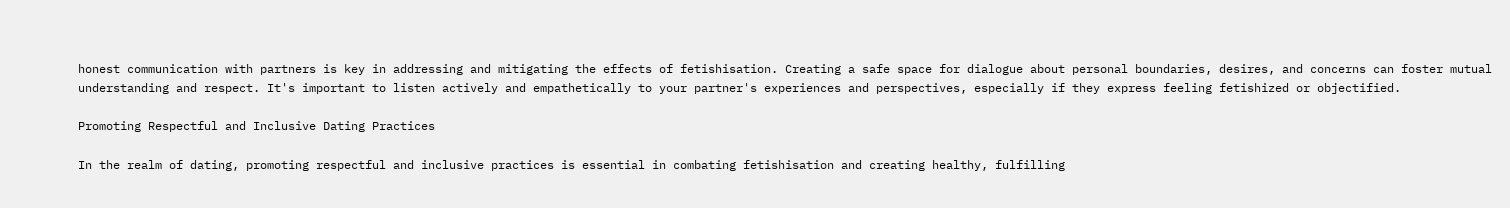honest communication with partners is key in addressing and mitigating the effects of fetishisation. Creating a safe space for dialogue about personal boundaries, desires, and concerns can foster mutual understanding and respect. It's important to listen actively and empathetically to your partner's experiences and perspectives, especially if they express feeling fetishized or objectified.

Promoting Respectful and Inclusive Dating Practices

In the realm of dating, promoting respectful and inclusive practices is essential in combating fetishisation and creating healthy, fulfilling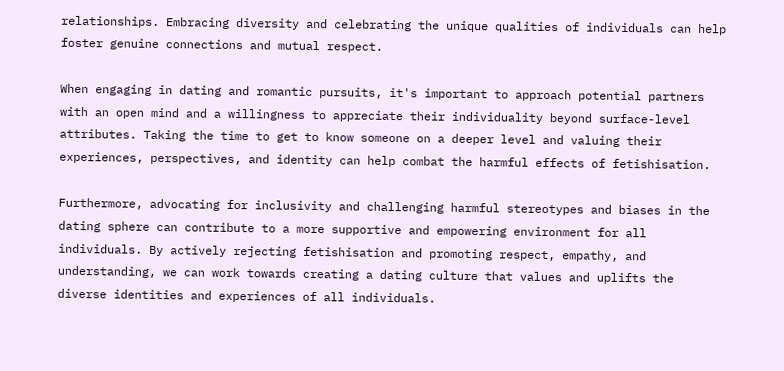relationships. Embracing diversity and celebrating the unique qualities of individuals can help foster genuine connections and mutual respect.

When engaging in dating and romantic pursuits, it's important to approach potential partners with an open mind and a willingness to appreciate their individuality beyond surface-level attributes. Taking the time to get to know someone on a deeper level and valuing their experiences, perspectives, and identity can help combat the harmful effects of fetishisation.

Furthermore, advocating for inclusivity and challenging harmful stereotypes and biases in the dating sphere can contribute to a more supportive and empowering environment for all individuals. By actively rejecting fetishisation and promoting respect, empathy, and understanding, we can work towards creating a dating culture that values and uplifts the diverse identities and experiences of all individuals.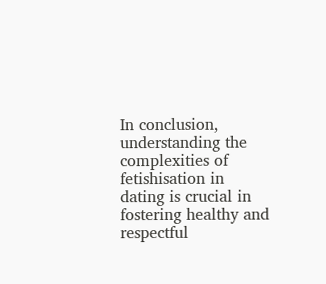In conclusion, understanding the complexities of fetishisation in dating is crucial in fostering healthy and respectful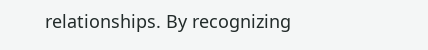relationships. By recognizing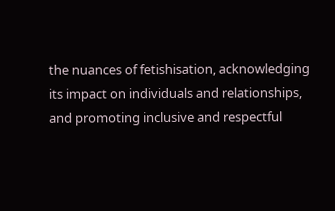the nuances of fetishisation, acknowledging its impact on individuals and relationships, and promoting inclusive and respectful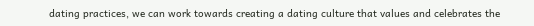dating practices, we can work towards creating a dating culture that values and celebrates the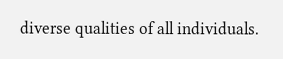diverse qualities of all individuals.